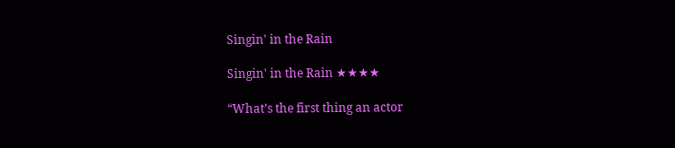Singin' in the Rain

Singin' in the Rain ★★★★

“What’s the first thing an actor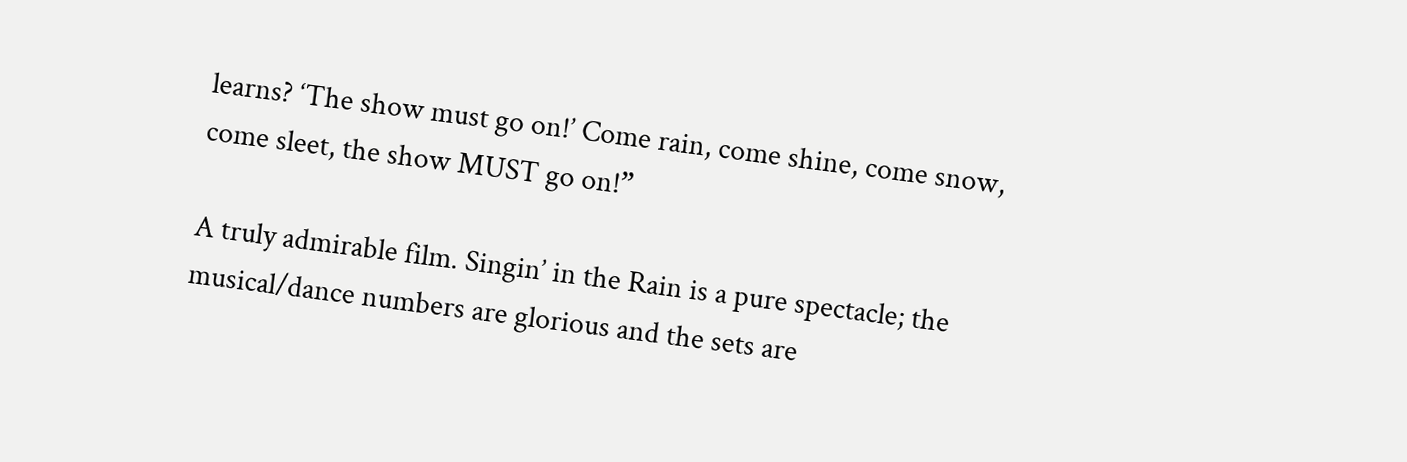learns? ‘The show must go on!’ Come rain, come shine, come snow, come sleet, the show MUST go on!”

A truly admirable film. Singin’ in the Rain is a pure spectacle; the musical/dance numbers are glorious and the sets are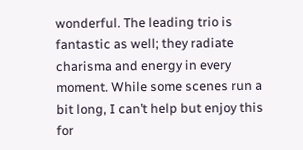wonderful. The leading trio is fantastic as well; they radiate charisma and energy in every moment. While some scenes run a bit long, I can’t help but enjoy this for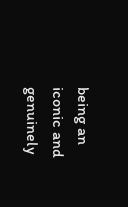being an iconic and genuinely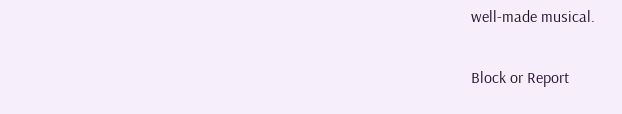well-made musical.

Block or Report